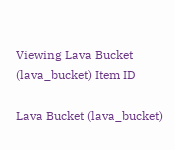Viewing Lava Bucket (lava_bucket) Item ID

Lava Bucket (lava_bucket)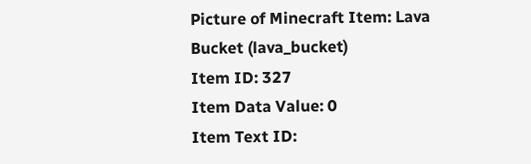Picture of Minecraft Item: Lava Bucket (lava_bucket)
Item ID: 327
Item Data Value: 0
Item Text ID: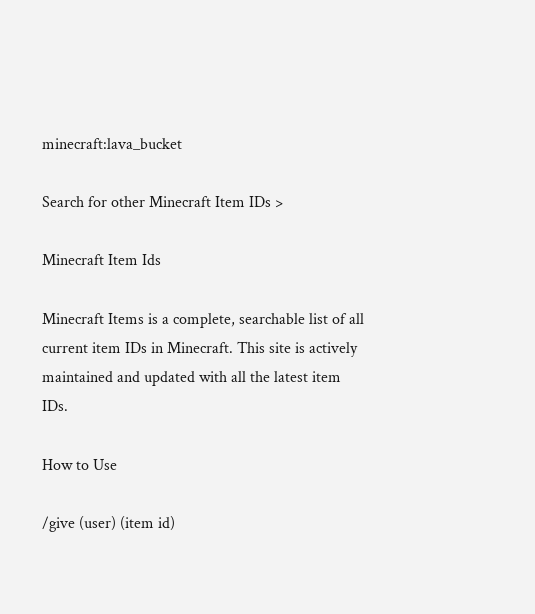minecraft:lava_bucket

Search for other Minecraft Item IDs >

Minecraft Item Ids

Minecraft Items is a complete, searchable list of all current item IDs in Minecraft. This site is actively maintained and updated with all the latest item IDs.

How to Use

/give (user) (item id)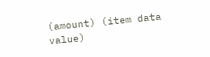(amount) (item data value)